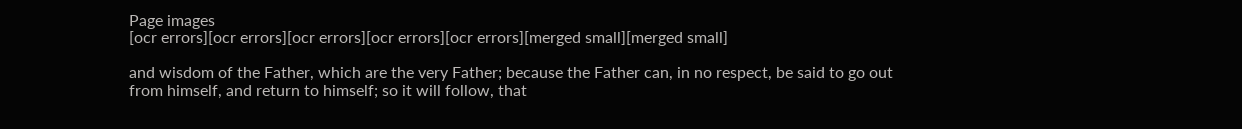Page images
[ocr errors][ocr errors][ocr errors][ocr errors][ocr errors][merged small][merged small]

and wisdom of the Father, which are the very Father; because the Father can, in no respect, be said to go out from himself, and return to himself; so it will follow, that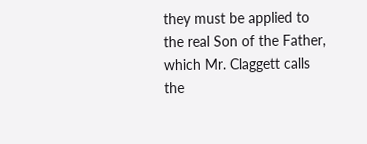they must be applied to the real Son of the Father, which Mr. Claggett calls the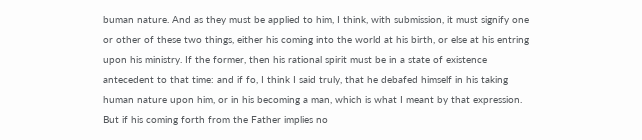buman nature. And as they must be applied to him, I think, with submission, it must signify one or other of these two things, either his coming into the world at his birth, or else at his entring upon his ministry. If the former, then his rational spirit must be in a state of existence antecedent to that time: and if fo, I think I said truly, that he debafed himself in his taking human nature upon him, or in his becoming a man, which is what I meant by that expression. But if his coming forth from the Father implies no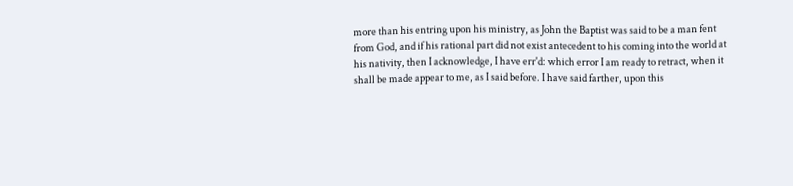more than his entring upon his ministry, as John the Baptist was said to be a man fent from God, and if his rational part did not exist antecedent to his coming into the world at his nativity, then I acknowledge, I have err'd: which error I am ready to retract, when it shall be made appear to me, as I said before. I have said farther, upon this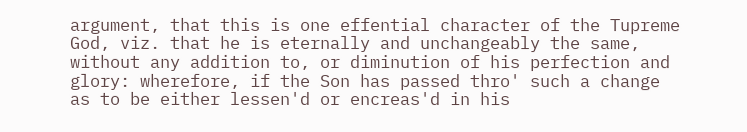argument, that this is one effential character of the Tupreme God, viz. that he is eternally and unchangeably the same, without any addition to, or diminution of his perfection and glory: wherefore, if the Son has passed thro' such a change as to be either lessen'd or encreas'd in his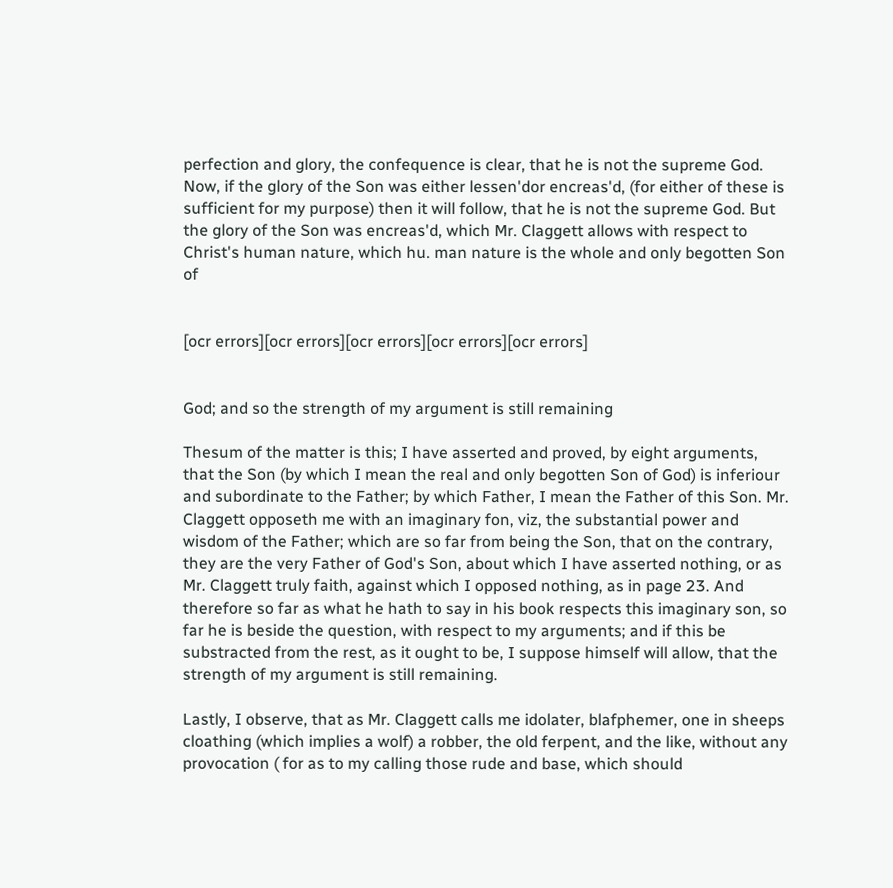perfection and glory, the confequence is clear, that he is not the supreme God. Now, if the glory of the Son was either lessen'dor encreas'd, (for either of these is sufficient for my purpose) then it will follow, that he is not the supreme God. But the glory of the Son was encreas'd, which Mr. Claggett allows with respect to Christ's human nature, which hu. man nature is the whole and only begotten Son of


[ocr errors][ocr errors][ocr errors][ocr errors][ocr errors]


God; and so the strength of my argument is still remaining

Thesum of the matter is this; I have asserted and proved, by eight arguments, that the Son (by which I mean the real and only begotten Son of God) is inferiour and subordinate to the Father; by which Father, I mean the Father of this Son. Mr. Claggett opposeth me with an imaginary fon, viz, the substantial power and wisdom of the Father; which are so far from being the Son, that on the contrary, they are the very Father of God's Son, about which I have asserted nothing, or as Mr. Claggett truly faith, against which I opposed nothing, as in page 23. And therefore so far as what he hath to say in his book respects this imaginary son, so far he is beside the question, with respect to my arguments; and if this be substracted from the rest, as it ought to be, I suppose himself will allow, that the strength of my argument is still remaining.

Lastly, I observe, that as Mr. Claggett calls me idolater, blafphemer, one in sheeps cloathing (which implies a wolf) a robber, the old ferpent, and the like, without any provocation ( for as to my calling those rude and base, which should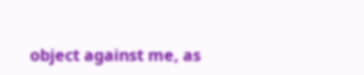object against me, as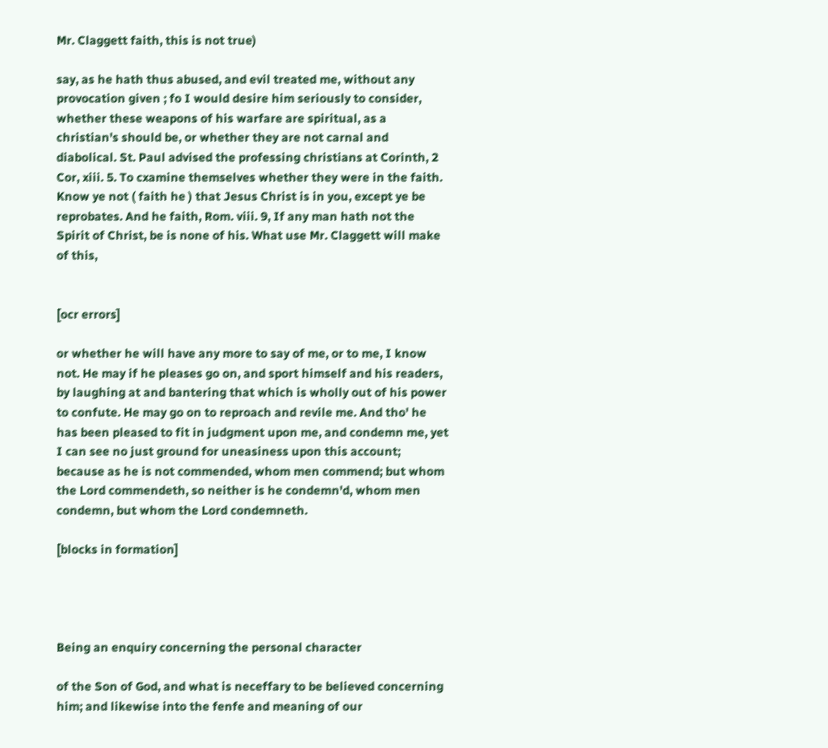Mr. Claggett faith, this is not true)

say, as he hath thus abused, and evil treated me, without any provocation given ; fo I would desire him seriously to consider, whether these weapons of his warfare are spiritual, as a christian's should be, or whether they are not carnal and diabolical. St. Paul advised the professing christians at Corinth, 2 Cor, xiii. 5. To cxamine themselves whether they were in the faith. Know ye not ( faith he ) that Jesus Christ is in you, except ye be reprobates. And he faith, Rom. viii. 9, If any man hath not the Spirit of Christ, be is none of his. What use Mr. Claggett will make of this,


[ocr errors]

or whether he will have any more to say of me, or to me, I know not. He may if he pleases go on, and sport himself and his readers, by laughing at and bantering that which is wholly out of his power to confute. He may go on to reproach and revile me. And tho' he has been pleased to fit in judgment upon me, and condemn me, yet I can see no just ground for uneasiness upon this account; because as he is not commended, whom men commend; but whom the Lord commendeth, so neither is he condemn'd, whom men condemn, but whom the Lord condemneth.

[blocks in formation]




Being an enquiry concerning the personal character

of the Son of God, and what is neceffary to be believed concerning him; and likewise into the fenfe and meaning of our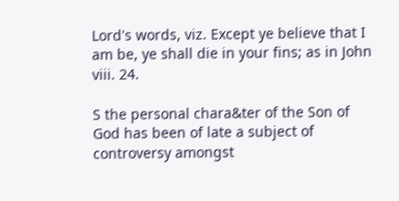Lord's words, viz. Except ye believe that I am be, ye shall die in your fins; as in John viii. 24.

S the personal chara&ter of the Son of God has been of late a subject of controversy amongst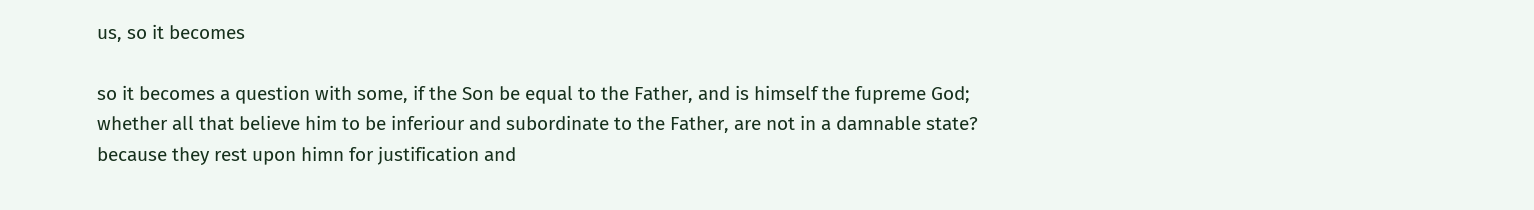us, so it becomes

so it becomes a question with some, if the Son be equal to the Father, and is himself the fupreme God; whether all that believe him to be inferiour and subordinate to the Father, are not in a damnable state? because they rest upon himn for justification and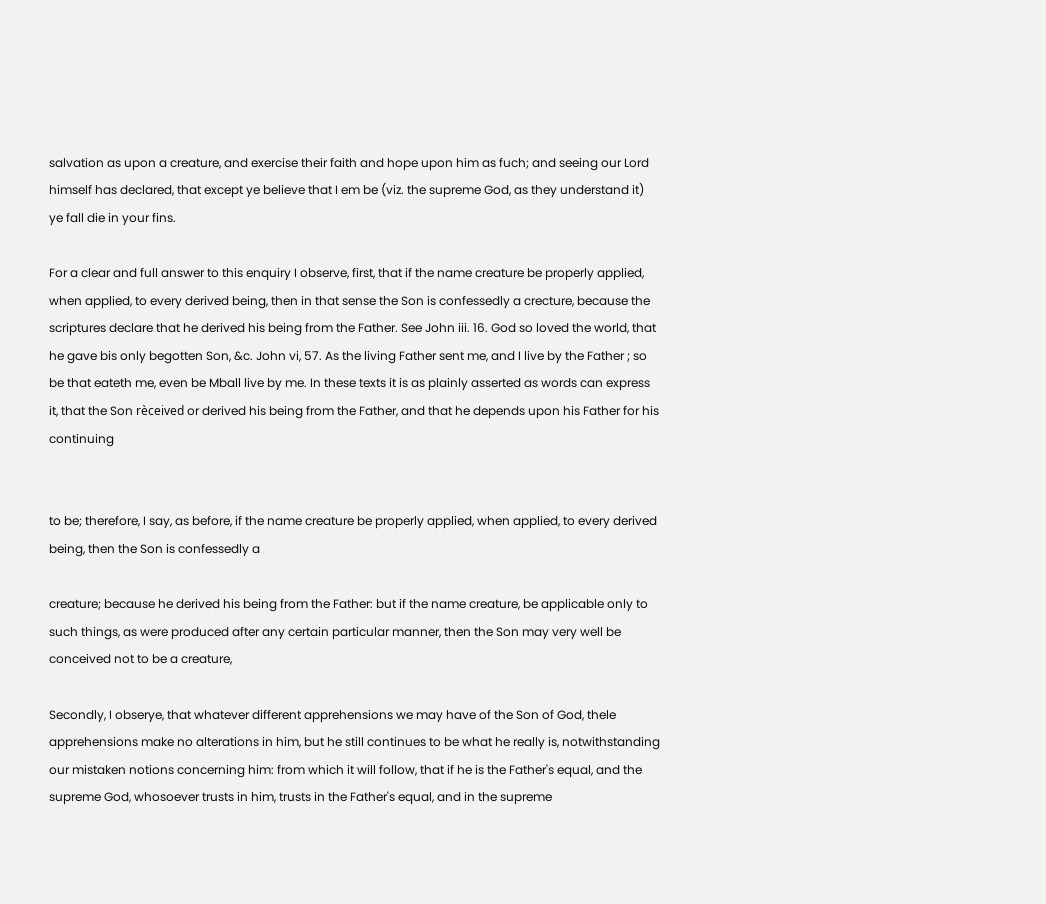salvation as upon a creature, and exercise their faith and hope upon him as fuch; and seeing our Lord himself has declared, that except ye believe that I em be (viz. the supreme God, as they understand it) ye fall die in your fins.

For a clear and full answer to this enquiry I observe, first, that if the name creature be properly applied, when applied, to every derived being, then in that sense the Son is confessedly a crecture, because the scriptures declare that he derived his being from the Father. See John iii. 16. God so loved the world, that he gave bis only begotten Son, &c. John vi, 57. As the living Father sent me, and I live by the Father ; so be that eateth me, even be Mball live by me. In these texts it is as plainly asserted as words can express it, that the Son rèceived or derived his being from the Father, and that he depends upon his Father for his continuing


to be; therefore, I say, as before, if the name creature be properly applied, when applied, to every derived being, then the Son is confessedly a

creature; because he derived his being from the Father: but if the name creature, be applicable only to such things, as were produced after any certain particular manner, then the Son may very well be conceived not to be a creature,

Secondly, I obserye, that whatever different apprehensions we may have of the Son of God, thele apprehensions make no alterations in him, but he still continues to be what he really is, notwithstanding our mistaken notions concerning him: from which it will follow, that if he is the Father's equal, and the supreme God, whosoever trusts in him, trusts in the Father's equal, and in the supreme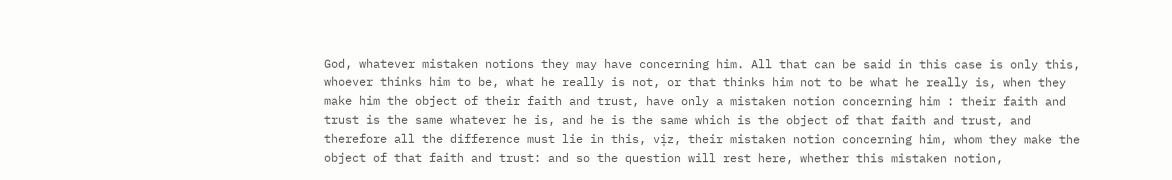God, whatever mistaken notions they may have concerning him. All that can be said in this case is only this, whoever thinks him to be, what he really is not, or that thinks him not to be what he really is, when they make him the object of their faith and trust, have only a mistaken notion concerning him : their faith and trust is the same whatever he is, and he is the same which is the object of that faith and trust, and therefore all the difference must lie in this, vịz, their mistaken notion concerning him, whom they make the object of that faith and trust: and so the question will rest here, whether this mistaken notion,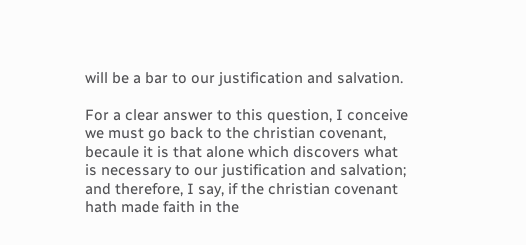will be a bar to our justification and salvation.

For a clear answer to this question, I conceive we must go back to the christian covenant, becaule it is that alone which discovers what is necessary to our justification and salvation; and therefore, I say, if the christian covenant hath made faith in the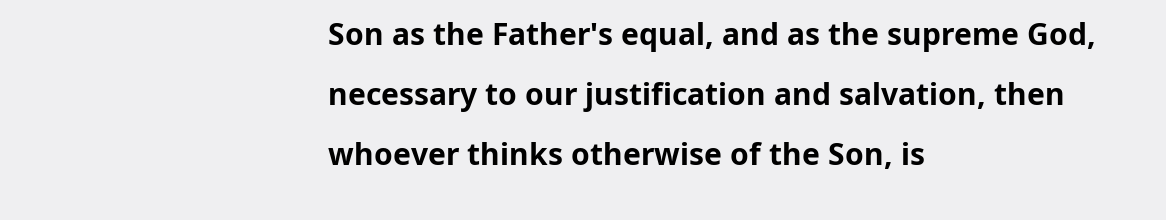Son as the Father's equal, and as the supreme God, necessary to our justification and salvation, then whoever thinks otherwise of the Son, is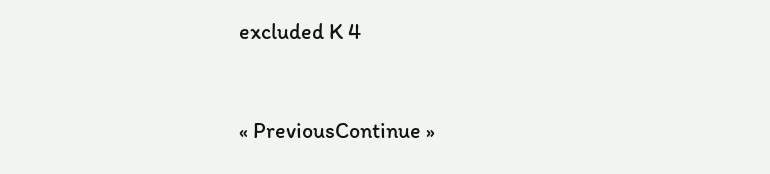excluded K 4


« PreviousContinue »